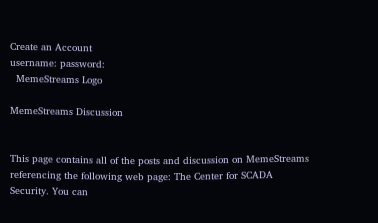Create an Account
username: password:
  MemeStreams Logo

MemeStreams Discussion


This page contains all of the posts and discussion on MemeStreams referencing the following web page: The Center for SCADA Security. You can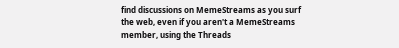find discussions on MemeStreams as you surf the web, even if you aren't a MemeStreams member, using the Threads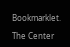Bookmarklet.

The Center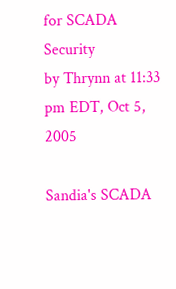for SCADA Security
by Thrynn at 11:33 pm EDT, Oct 5, 2005

Sandia's SCADA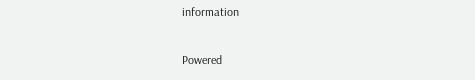information

Powered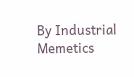By Industrial Memetics